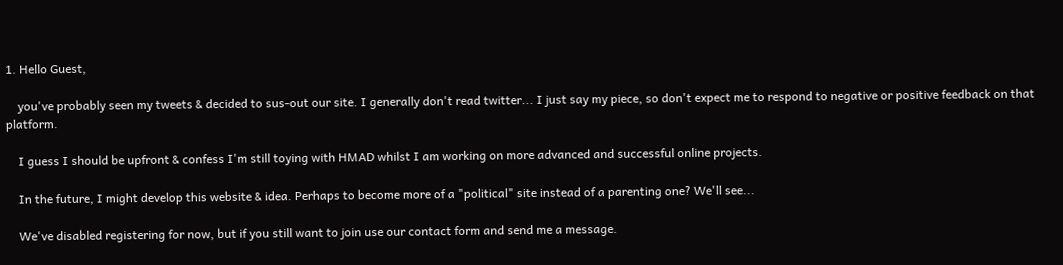1. Hello Guest,

    you've probably seen my tweets & decided to sus-out our site. I generally don't read twitter... I just say my piece, so don't expect me to respond to negative or positive feedback on that platform.

    I guess I should be upfront & confess I'm still toying with HMAD whilst I am working on more advanced and successful online projects.

    In the future, I might develop this website & idea. Perhaps to become more of a "political" site instead of a parenting one? We'll see...

    We've disabled registering for now, but if you still want to join use our contact form and send me a message.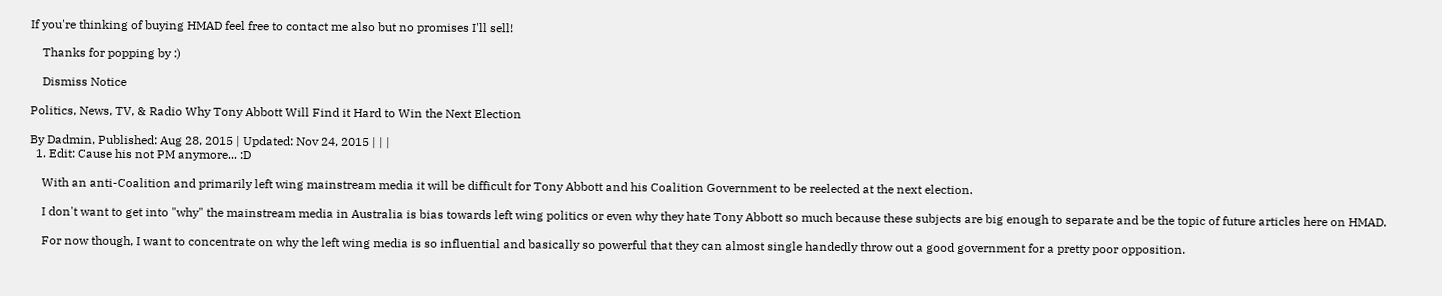If you're thinking of buying HMAD feel free to contact me also but no promises I'll sell!

    Thanks for popping by :)

    Dismiss Notice

Politics, News, TV, & Radio Why Tony Abbott Will Find it Hard to Win the Next Election

By Dadmin, Published: Aug 28, 2015 | Updated: Nov 24, 2015 | | |
  1. Edit: Cause his not PM anymore... :D

    With an anti-Coalition and primarily left wing mainstream media it will be difficult for Tony Abbott and his Coalition Government to be reelected at the next election.

    I don't want to get into "why" the mainstream media in Australia is bias towards left wing politics or even why they hate Tony Abbott so much because these subjects are big enough to separate and be the topic of future articles here on HMAD.

    For now though, I want to concentrate on why the left wing media is so influential and basically so powerful that they can almost single handedly throw out a good government for a pretty poor opposition.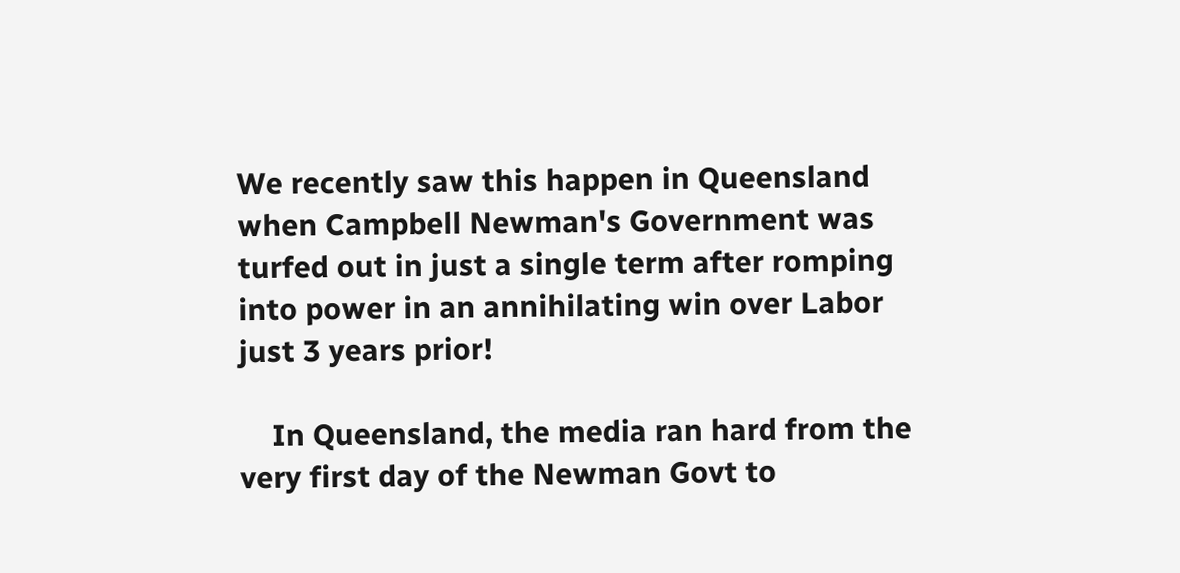We recently saw this happen in Queensland when Campbell Newman's Government was turfed out in just a single term after romping into power in an annihilating win over Labor just 3 years prior!

    In Queensland, the media ran hard from the very first day of the Newman Govt to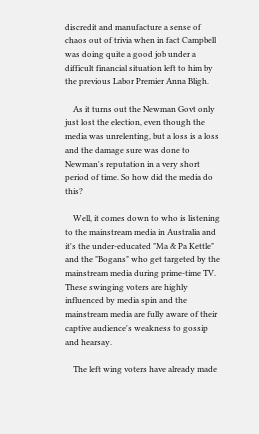discredit and manufacture a sense of chaos out of trivia when in fact Campbell was doing quite a good job under a difficult financial situation left to him by the previous Labor Premier Anna Bligh.

    As it turns out the Newman Govt only just lost the election, even though the media was unrelenting, but a loss is a loss and the damage sure was done to Newman's reputation in a very short period of time. So how did the media do this?

    Well, it comes down to who is listening to the mainstream media in Australia and it's the under-educated "Ma & Pa Kettle" and the "Bogans" who get targeted by the mainstream media during prime-time TV. These swinging voters are highly influenced by media spin and the mainstream media are fully aware of their captive audience's weakness to gossip and hearsay.

    The left wing voters have already made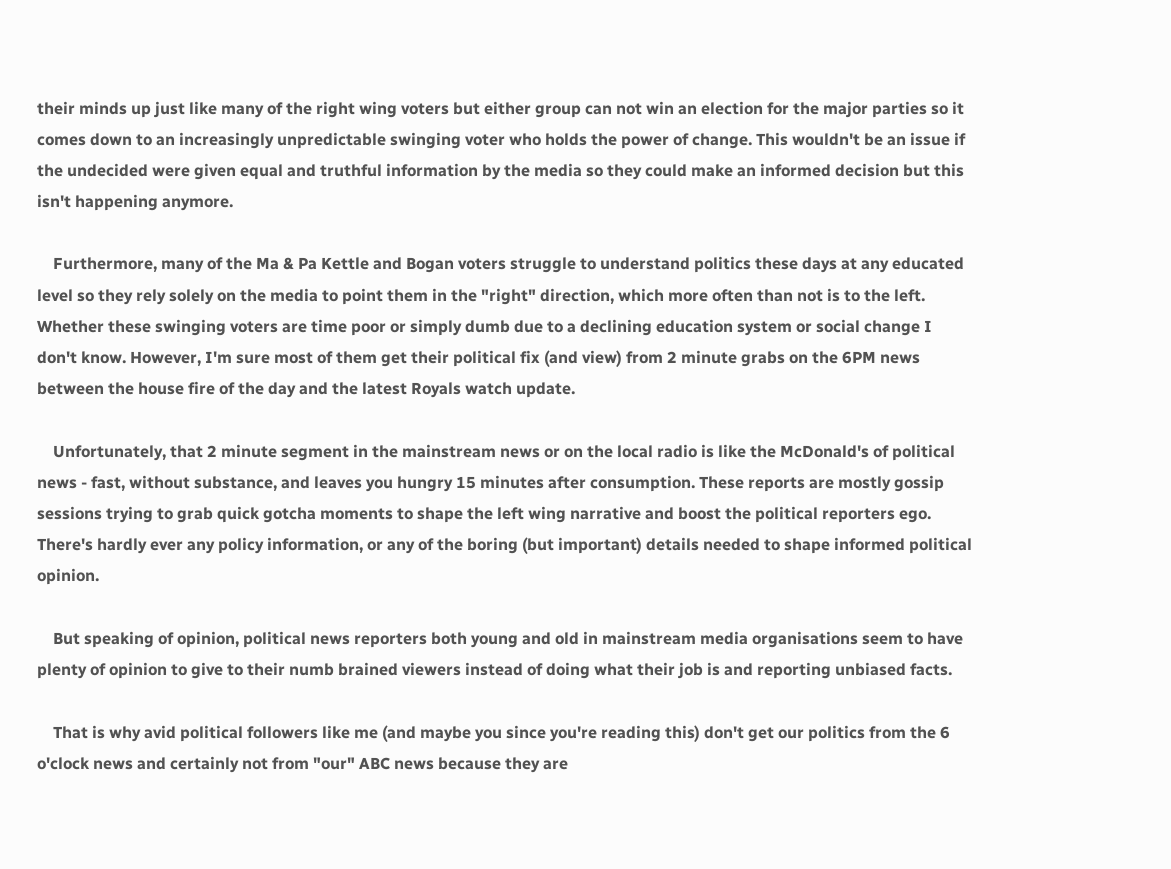their minds up just like many of the right wing voters but either group can not win an election for the major parties so it comes down to an increasingly unpredictable swinging voter who holds the power of change. This wouldn't be an issue if the undecided were given equal and truthful information by the media so they could make an informed decision but this isn't happening anymore.

    Furthermore, many of the Ma & Pa Kettle and Bogan voters struggle to understand politics these days at any educated level so they rely solely on the media to point them in the "right" direction, which more often than not is to the left. Whether these swinging voters are time poor or simply dumb due to a declining education system or social change I don't know. However, I'm sure most of them get their political fix (and view) from 2 minute grabs on the 6PM news between the house fire of the day and the latest Royals watch update.

    Unfortunately, that 2 minute segment in the mainstream news or on the local radio is like the McDonald's of political news - fast, without substance, and leaves you hungry 15 minutes after consumption. These reports are mostly gossip sessions trying to grab quick gotcha moments to shape the left wing narrative and boost the political reporters ego. There's hardly ever any policy information, or any of the boring (but important) details needed to shape informed political opinion.

    But speaking of opinion, political news reporters both young and old in mainstream media organisations seem to have plenty of opinion to give to their numb brained viewers instead of doing what their job is and reporting unbiased facts.

    That is why avid political followers like me (and maybe you since you're reading this) don't get our politics from the 6 o'clock news and certainly not from "our" ABC news because they are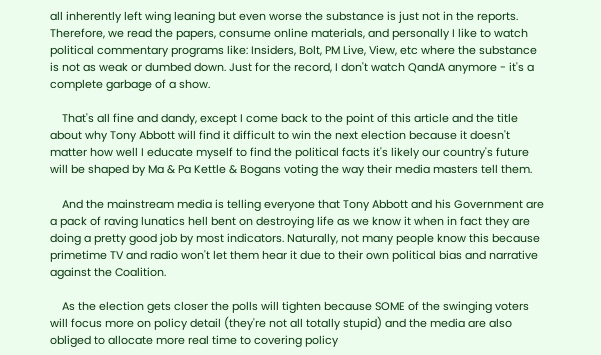all inherently left wing leaning but even worse the substance is just not in the reports. Therefore, we read the papers, consume online materials, and personally I like to watch political commentary programs like: Insiders, Bolt, PM Live, View, etc where the substance is not as weak or dumbed down. Just for the record, I don't watch QandA anymore - it's a complete garbage of a show.

    That's all fine and dandy, except I come back to the point of this article and the title about why Tony Abbott will find it difficult to win the next election because it doesn't matter how well I educate myself to find the political facts it's likely our country's future will be shaped by Ma & Pa Kettle & Bogans voting the way their media masters tell them.

    And the mainstream media is telling everyone that Tony Abbott and his Government are a pack of raving lunatics hell bent on destroying life as we know it when in fact they are doing a pretty good job by most indicators. Naturally, not many people know this because primetime TV and radio won't let them hear it due to their own political bias and narrative against the Coalition.

    As the election gets closer the polls will tighten because SOME of the swinging voters will focus more on policy detail (they're not all totally stupid) and the media are also obliged to allocate more real time to covering policy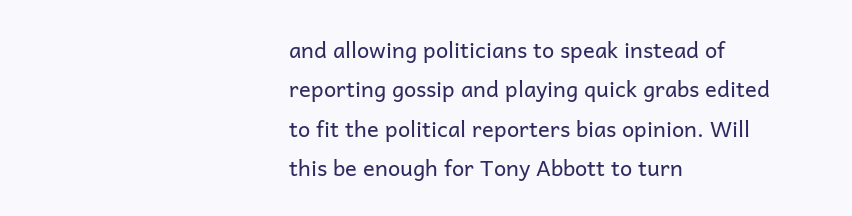and allowing politicians to speak instead of reporting gossip and playing quick grabs edited to fit the political reporters bias opinion. Will this be enough for Tony Abbott to turn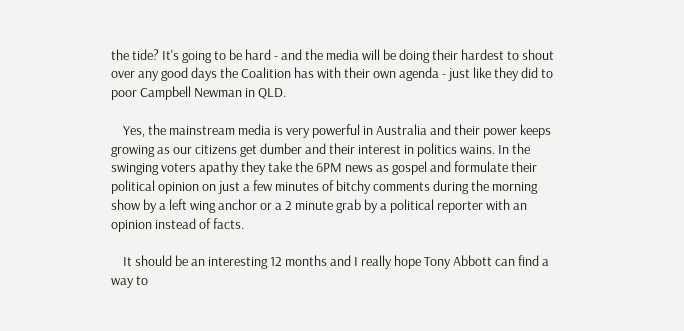the tide? It's going to be hard - and the media will be doing their hardest to shout over any good days the Coalition has with their own agenda - just like they did to poor Campbell Newman in QLD.

    Yes, the mainstream media is very powerful in Australia and their power keeps growing as our citizens get dumber and their interest in politics wains. In the swinging voters apathy they take the 6PM news as gospel and formulate their political opinion on just a few minutes of bitchy comments during the morning show by a left wing anchor or a 2 minute grab by a political reporter with an opinion instead of facts.

    It should be an interesting 12 months and I really hope Tony Abbott can find a way to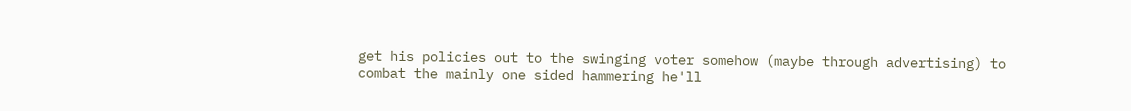get his policies out to the swinging voter somehow (maybe through advertising) to combat the mainly one sided hammering he'll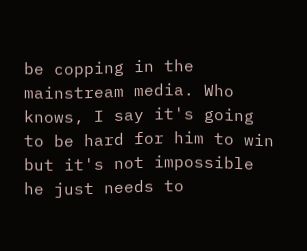be copping in the mainstream media. Who knows, I say it's going to be hard for him to win but it's not impossible he just needs to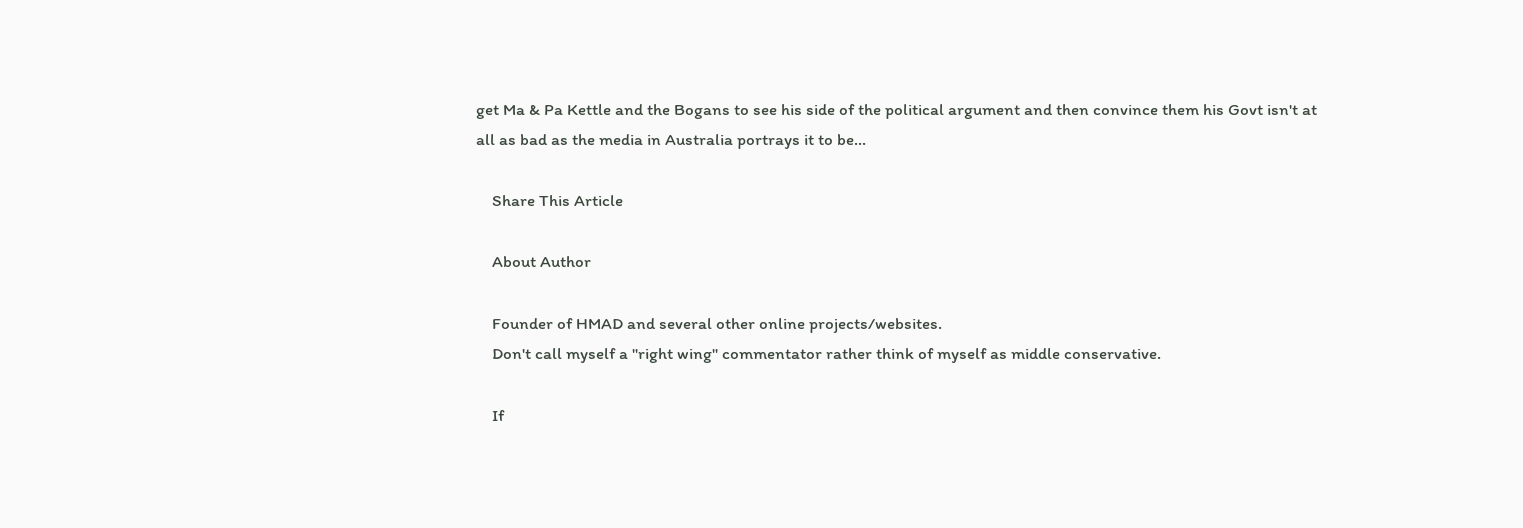get Ma & Pa Kettle and the Bogans to see his side of the political argument and then convince them his Govt isn't at all as bad as the media in Australia portrays it to be...

    Share This Article

    About Author

    Founder of HMAD and several other online projects/websites.
    Don't call myself a "right wing" commentator rather think of myself as middle conservative.

    If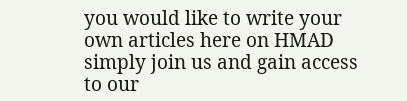you would like to write your own articles here on HMAD simply join us and gain access to our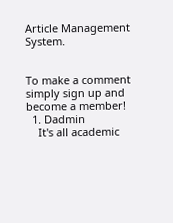Article Management System.


To make a comment simply sign up and become a member!
  1. Dadmin
    It's all academic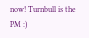now! Turnbull is the PM :)